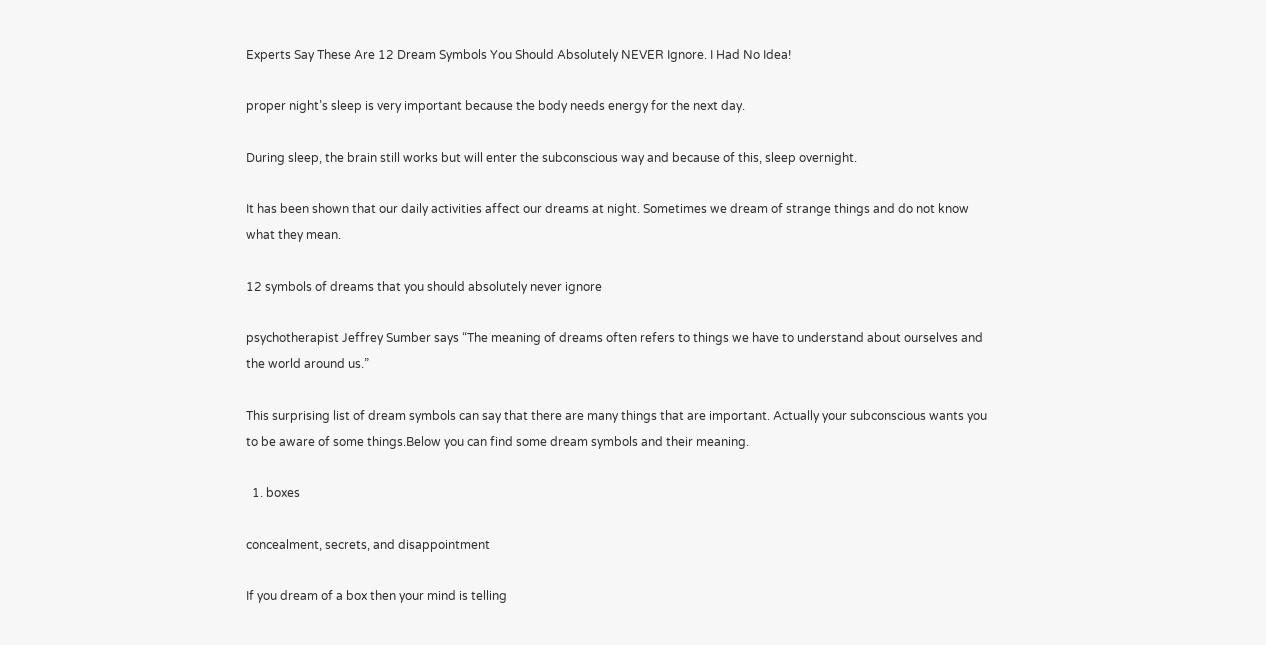Experts Say These Are 12 Dream Symbols You Should Absolutely NEVER Ignore. I Had No Idea!

proper night’s sleep is very important because the body needs energy for the next day.

During sleep, the brain still works but will enter the subconscious way and because of this, sleep overnight.

It has been shown that our daily activities affect our dreams at night. Sometimes we dream of strange things and do not know what they mean.

12 symbols of dreams that you should absolutely never ignore

psychotherapist Jeffrey Sumber says “The meaning of dreams often refers to things we have to understand about ourselves and the world around us.”

This surprising list of dream symbols can say that there are many things that are important. Actually your subconscious wants you to be aware of some things.Below you can find some dream symbols and their meaning.

  1. boxes

concealment, secrets, and disappointment

If you dream of a box then your mind is telling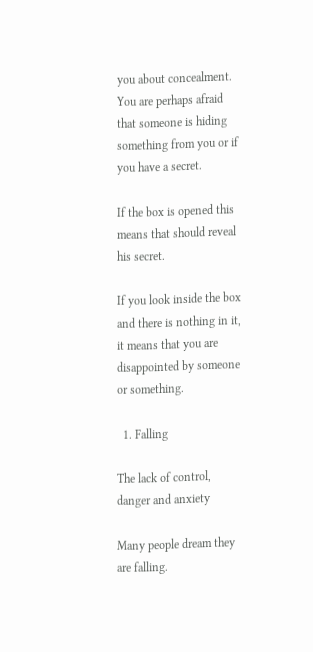you about concealment. You are perhaps afraid that someone is hiding something from you or if you have a secret.

If the box is opened this means that should reveal his secret.

If you look inside the box and there is nothing in it, it means that you are disappointed by someone or something.

  1. Falling

The lack of control, danger and anxiety

Many people dream they are falling.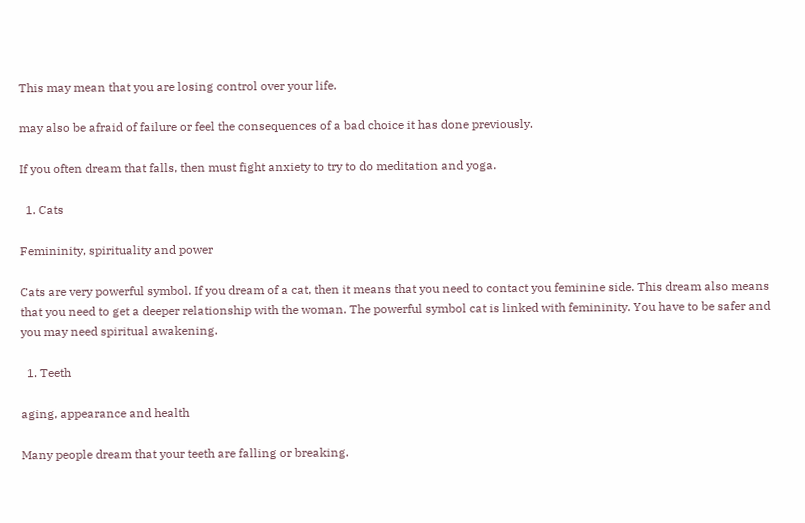This may mean that you are losing control over your life.

may also be afraid of failure or feel the consequences of a bad choice it has done previously.

If you often dream that falls, then must fight anxiety to try to do meditation and yoga.

  1. Cats

Femininity, spirituality and power

Cats are very powerful symbol. If you dream of a cat, then it means that you need to contact you feminine side. This dream also means that you need to get a deeper relationship with the woman. The powerful symbol cat is linked with femininity. You have to be safer and you may need spiritual awakening.

  1. Teeth

aging, appearance and health

Many people dream that your teeth are falling or breaking.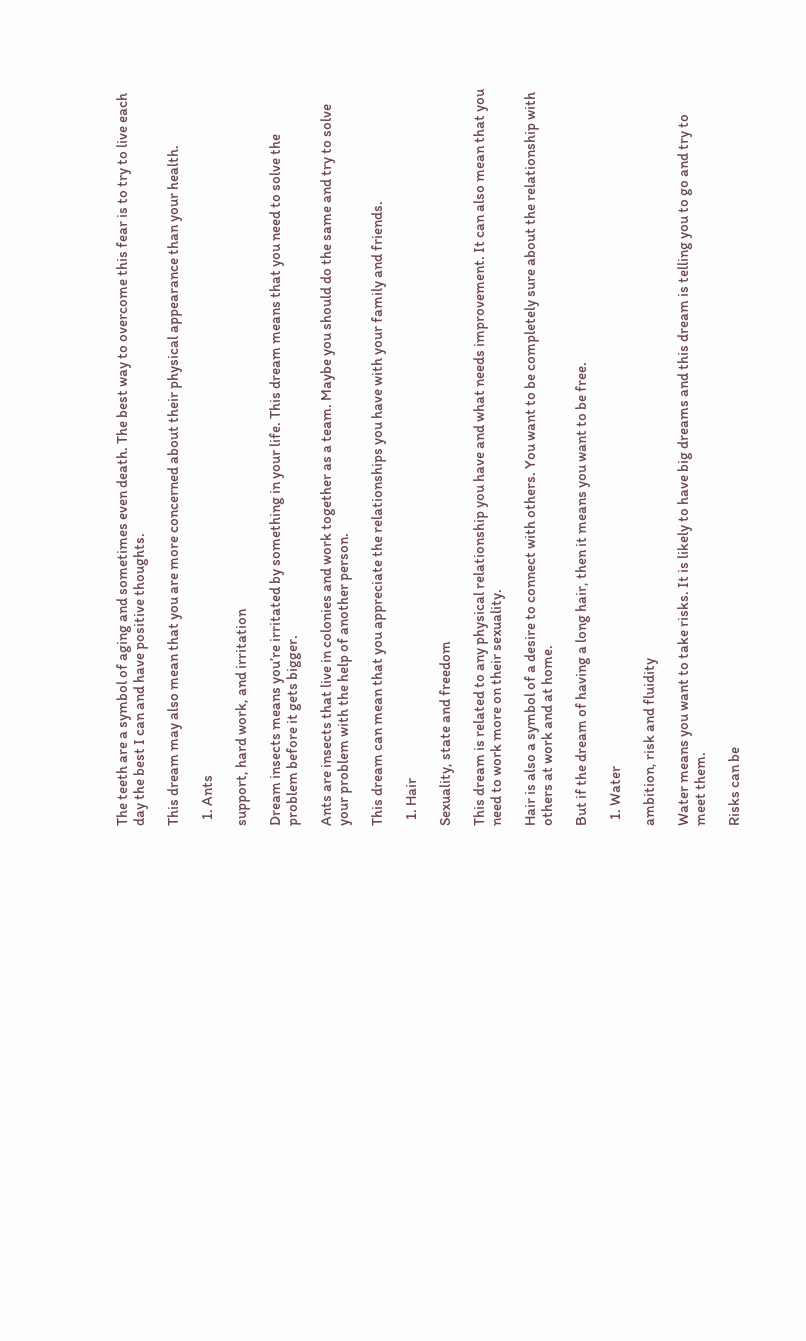The teeth are a symbol of aging and sometimes even death. The best way to overcome this fear is to try to live each day the best I can and have positive thoughts.

This dream may also mean that you are more concerned about their physical appearance than your health.

  1. Ants

support, hard work, and irritation

Dream insects means you’re irritated by something in your life. This dream means that you need to solve the problem before it gets bigger.

Ants are insects that live in colonies and work together as a team. Maybe you should do the same and try to solve your problem with the help of another person.

This dream can mean that you appreciate the relationships you have with your family and friends.

  1. Hair

Sexuality, state and freedom

This dream is related to any physical relationship you have and what needs improvement. It can also mean that you need to work more on their sexuality.

Hair is also a symbol of a desire to connect with others. You want to be completely sure about the relationship with others at work and at home.

But if the dream of having a long hair, then it means you want to be free.

  1. Water

ambition, risk and fluidity

Water means you want to take risks. It is likely to have big dreams and this dream is telling you to go and try to meet them.

Risks can be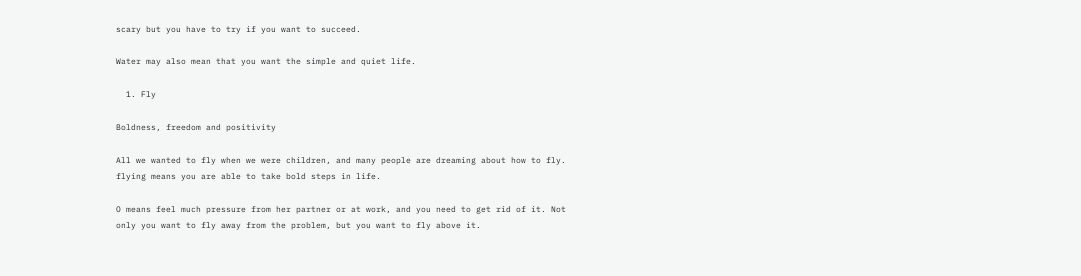scary but you have to try if you want to succeed.

Water may also mean that you want the simple and quiet life.

  1. Fly

Boldness, freedom and positivity

All we wanted to fly when we were children, and many people are dreaming about how to fly. flying means you are able to take bold steps in life.

O means feel much pressure from her partner or at work, and you need to get rid of it. Not only you want to fly away from the problem, but you want to fly above it.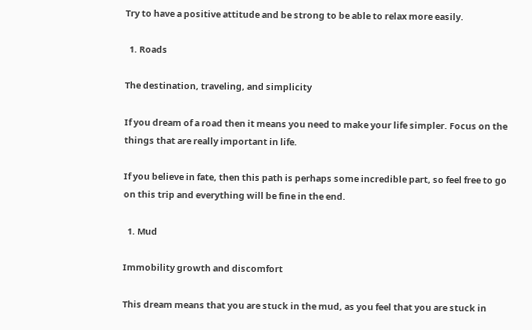Try to have a positive attitude and be strong to be able to relax more easily.

  1. Roads

The destination, traveling, and simplicity

If you dream of a road then it means you need to make your life simpler. Focus on the things that are really important in life.

If you believe in fate, then this path is perhaps some incredible part, so feel free to go on this trip and everything will be fine in the end.

  1. Mud

Immobility growth and discomfort

This dream means that you are stuck in the mud, as you feel that you are stuck in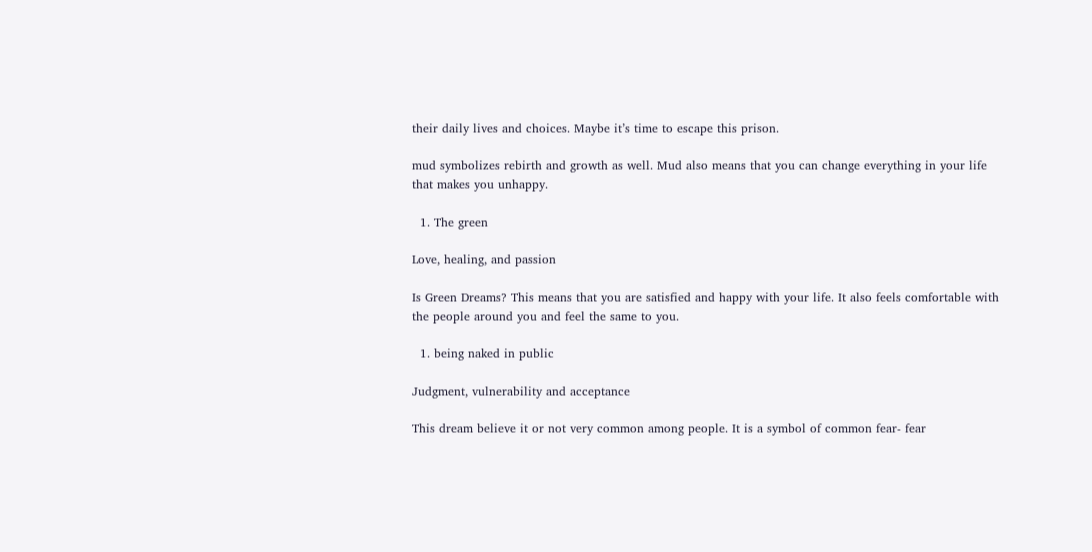their daily lives and choices. Maybe it’s time to escape this prison.

mud symbolizes rebirth and growth as well. Mud also means that you can change everything in your life that makes you unhappy.

  1. The green

Love, healing, and passion

Is Green Dreams? This means that you are satisfied and happy with your life. It also feels comfortable with the people around you and feel the same to you.

  1. being naked in public

Judgment, vulnerability and acceptance

This dream believe it or not very common among people. It is a symbol of common fear- fear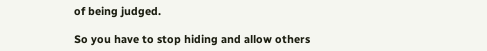of being judged.

So you have to stop hiding and allow others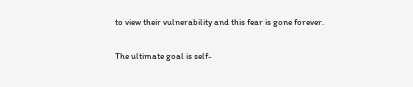to view their vulnerability and this fear is gone forever.

The ultimate goal is self-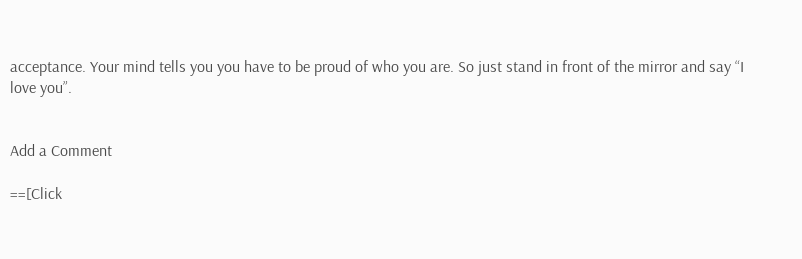acceptance. Your mind tells you you have to be proud of who you are. So just stand in front of the mirror and say “I love you”.


Add a Comment

==[Click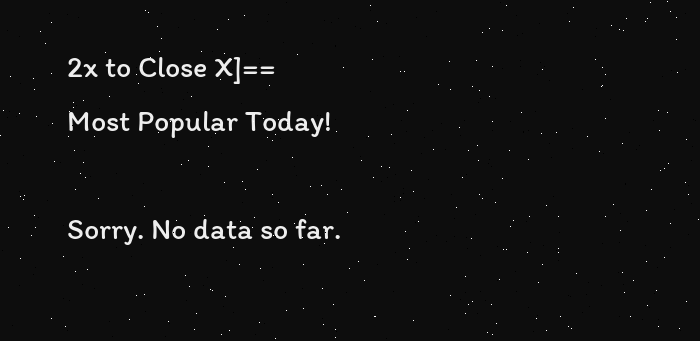2x to Close X]==
Most Popular Today!

Sorry. No data so far.